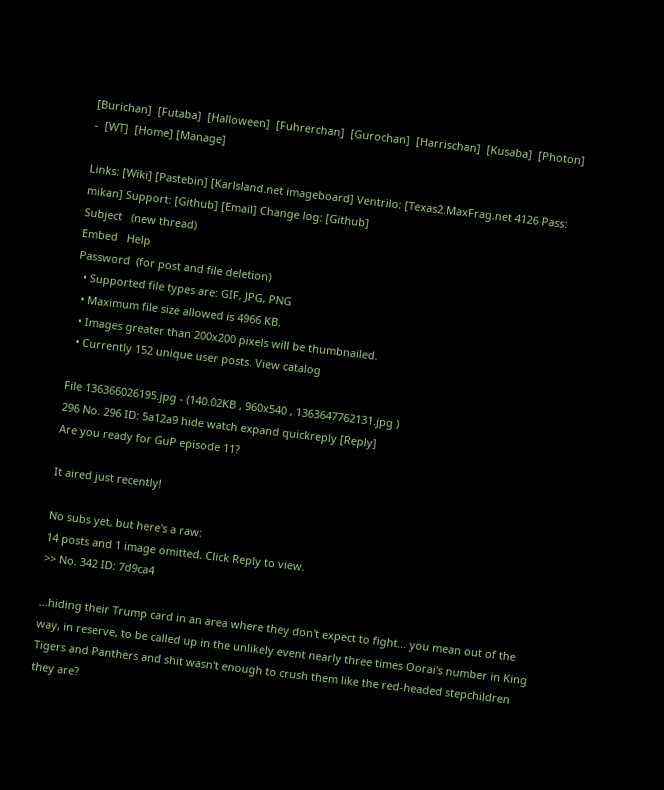[Burichan]  [Futaba]  [Halloween]  [Fuhrerchan]  [Gurochan]  [Harrischan]  [Kusaba]  [Photon]  -  [WT]  [Home] [Manage]

Links: [Wiki] [Pastebin] [Karlsland.net imageboard] Ventrilo: [Texas2.MaxFrag.net 4126 Pass: mikan] Support: [Github] [Email] Change log: [Github]
Subject   (new thread)
Embed   Help
Password  (for post and file deletion)
  • Supported file types are: GIF, JPG, PNG
  • Maximum file size allowed is 4966 KB.
  • Images greater than 200x200 pixels will be thumbnailed.
  • Currently 152 unique user posts. View catalog

File 136366026195.jpg - (140.02KB , 960x540 , 1363647762131.jpg )
296 No. 296 ID: 5a12a9 hide watch expand quickreply [Reply]
Are you ready for GuP episode 11?

It aired just recently!

No subs yet, but here's a raw:
14 posts and 1 image omitted. Click Reply to view.
>> No. 342 ID: 7d9ca4

...hiding their Trump card in an area where they don't expect to fight... you mean out of the way, in reserve, to be called up in the unlikely event nearly three times Oorai's number in King Tigers and Panthers and shit wasn't enough to crush them like the red-headed stepchildren they are?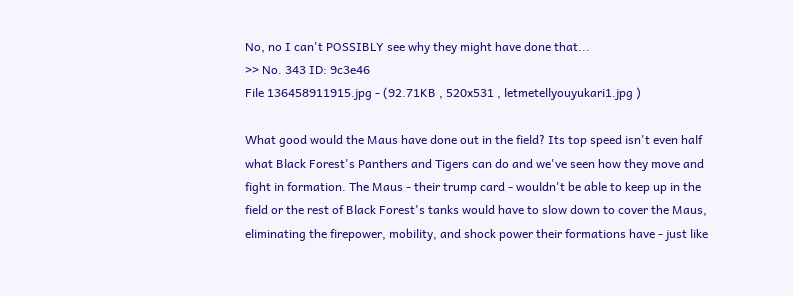No, no I can't POSSIBLY see why they might have done that...
>> No. 343 ID: 9c3e46
File 136458911915.jpg - (92.71KB , 520x531 , letmetellyouyukari1.jpg )

What good would the Maus have done out in the field? Its top speed isn't even half what Black Forest's Panthers and Tigers can do and we've seen how they move and fight in formation. The Maus - their trump card - wouldn't be able to keep up in the field or the rest of Black Forest's tanks would have to slow down to cover the Maus, eliminating the firepower, mobility, and shock power their formations have - just like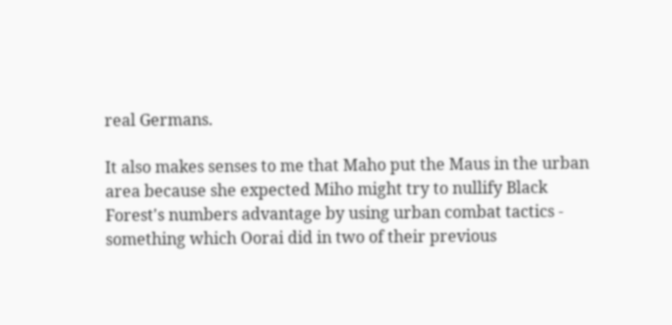real Germans.

It also makes senses to me that Maho put the Maus in the urban area because she expected Miho might try to nullify Black Forest's numbers advantage by using urban combat tactics - something which Oorai did in two of their previous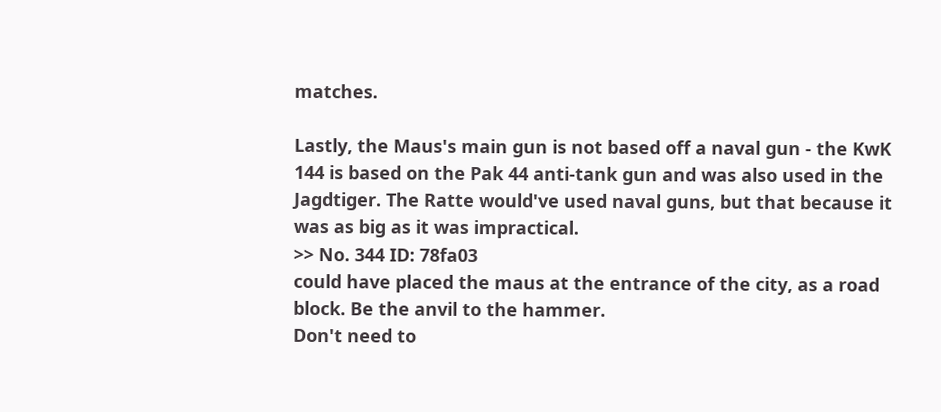matches.

Lastly, the Maus's main gun is not based off a naval gun - the KwK 144 is based on the Pak 44 anti-tank gun and was also used in the Jagdtiger. The Ratte would've used naval guns, but that because it was as big as it was impractical.
>> No. 344 ID: 78fa03
could have placed the maus at the entrance of the city, as a road block. Be the anvil to the hammer.
Don't need to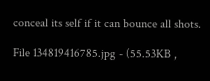conceal its self if it can bounce all shots.

File 134819416785.jpg - (55.53KB ,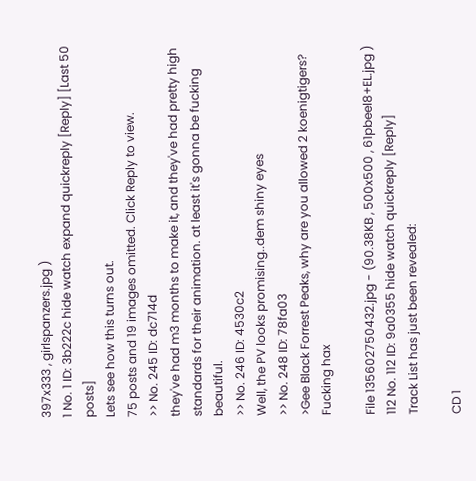397x333 , girlspanzers.jpg )
1 No. 1 ID: 3b222c hide watch expand quickreply [Reply] [Last 50 posts]
Lets see how this turns out.
75 posts and 19 images omitted. Click Reply to view.
>> No. 245 ID: dc714d
they've had m3 months to make it, and they've had pretty high standards for their animation. at least it's gonna be fucking beautiful.
>> No. 246 ID: 4530c2
Well, the PV looks promising..dem shiny eyes
>> No. 248 ID: 78fa03
>Gee Black Forrest Peaks, why are you allowed 2 koenigtigers?
Fucking hax

File 135602750432.jpg - (90.38KB , 500x500 , 61pbeel8+EL.jpg )
112 No. 112 ID: 9a0355 hide watch quickreply [Reply]
Track List has just been revealed:

CD 1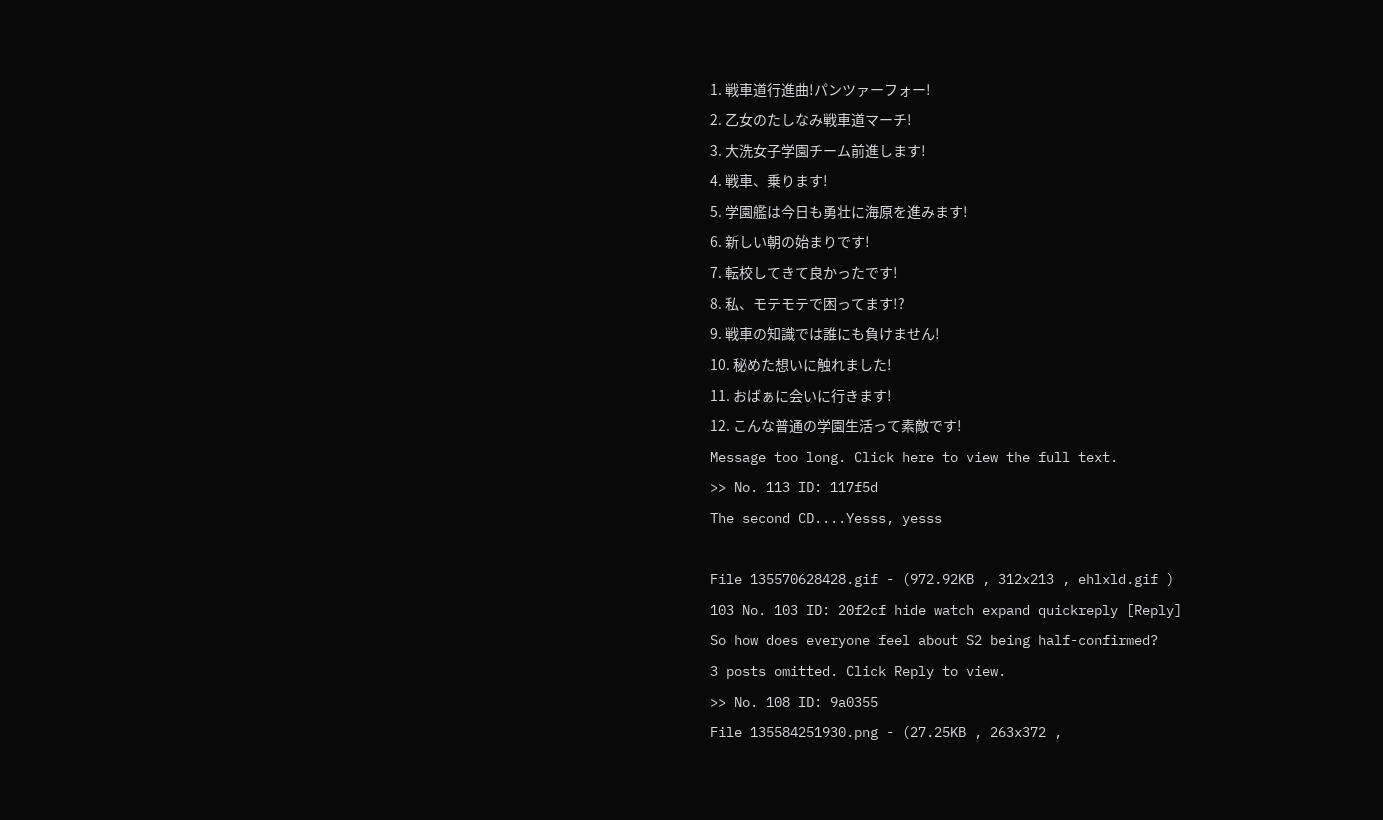1. 戦車道行進曲!パンツァーフォー!
2. 乙女のたしなみ戦車道マーチ!
3. 大洗女子学園チーム前進します!
4. 戦車、乗ります!
5. 学園艦は今日も勇壮に海原を進みます!
6. 新しい朝の始まりです!
7. 転校してきて良かったです!
8. 私、モテモテで困ってます!?
9. 戦車の知識では誰にも負けません!
10. 秘めた想いに触れました!
11. おばぁに会いに行きます!
12. こんな普通の学園生活って素敵です!
Message too long. Click here to view the full text.
>> No. 113 ID: 117f5d
The second CD....Yesss, yesss

File 135570628428.gif - (972.92KB , 312x213 , ehlxld.gif )
103 No. 103 ID: 20f2cf hide watch expand quickreply [Reply]
So how does everyone feel about S2 being half-confirmed?
3 posts omitted. Click Reply to view.
>> No. 108 ID: 9a0355
File 135584251930.png - (27.25KB , 263x372 ,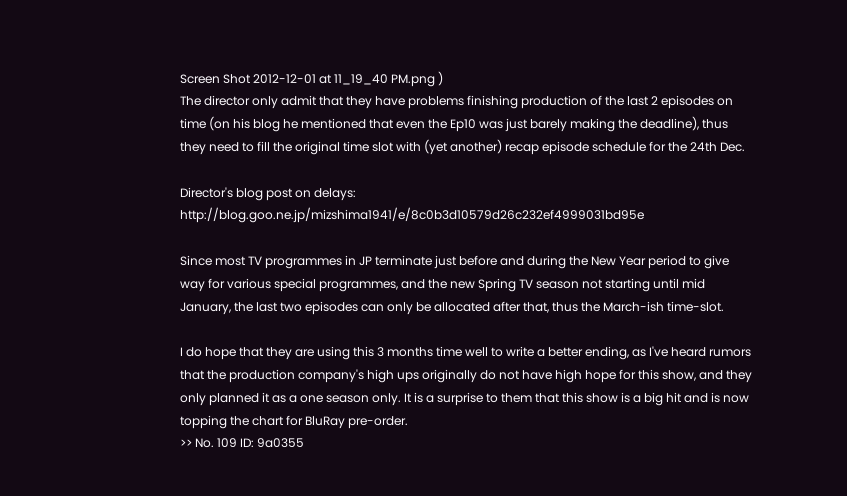Screen Shot 2012-12-01 at 11_19_40 PM.png )
The director only admit that they have problems finishing production of the last 2 episodes on time (on his blog he mentioned that even the Ep10 was just barely making the deadline), thus they need to fill the original time slot with (yet another) recap episode schedule for the 24th Dec.

Director's blog post on delays: http://blog.goo.ne.jp/mizshima1941/e/8c0b3d10579d26c232ef4999031bd95e

Since most TV programmes in JP terminate just before and during the New Year period to give way for various special programmes, and the new Spring TV season not starting until mid January, the last two episodes can only be allocated after that, thus the March-ish time-slot.

I do hope that they are using this 3 months time well to write a better ending, as I've heard rumors that the production company's high ups originally do not have high hope for this show, and they only planned it as a one season only. It is a surprise to them that this show is a big hit and is now topping the chart for BluRay pre-order.
>> No. 109 ID: 9a0355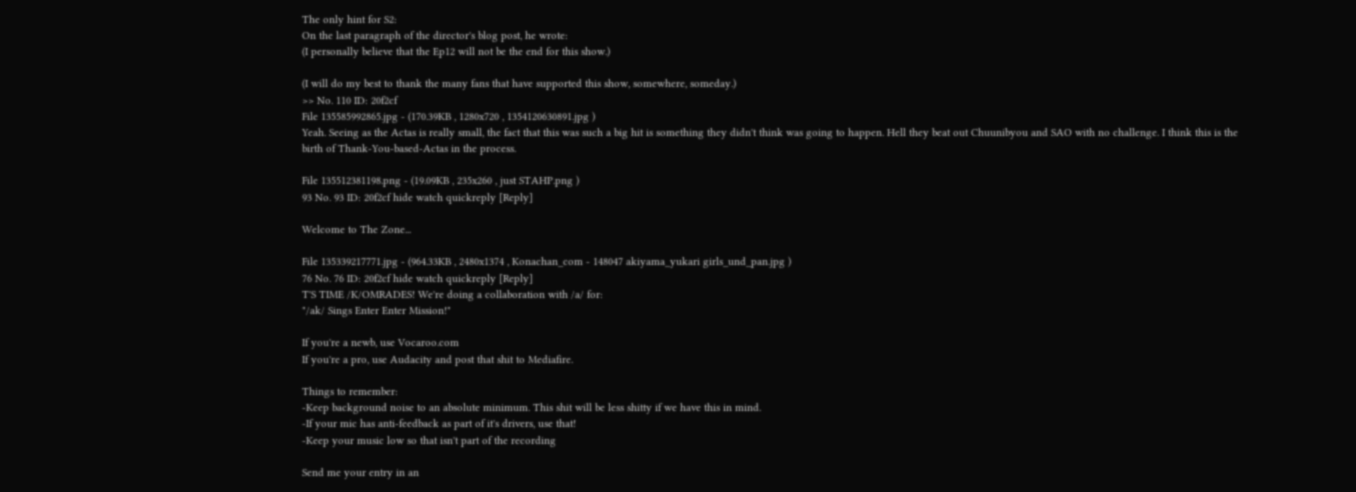The only hint for S2:
On the last paragraph of the director's blog post, he wrote:
(I personally believe that the Ep12 will not be the end for this show.)

(I will do my best to thank the many fans that have supported this show, somewhere, someday.)
>> No. 110 ID: 20f2cf
File 135585992865.jpg - (170.39KB , 1280x720 , 1354120630891.jpg )
Yeah. Seeing as the Actas is really small, the fact that this was such a big hit is something they didn't think was going to happen. Hell they beat out Chuunibyou and SAO with no challenge. I think this is the birth of Thank-You-based-Actas in the process.

File 135512381198.png - (19.09KB , 235x260 , just STAHP.png )
93 No. 93 ID: 20f2cf hide watch quickreply [Reply]

Welcome to The Zone...

File 135339217771.jpg - (964.33KB , 2480x1374 , Konachan_com - 148047 akiyama_yukari girls_und_pan.jpg )
76 No. 76 ID: 20f2cf hide watch quickreply [Reply]
T'S TIME /K/OMRADES! We're doing a collaboration with /a/ for:
"/ak/ Sings Enter Enter Mission!"

If you're a newb, use Vocaroo.com
If you're a pro, use Audacity and post that shit to Mediafire.

Things to remember:
-Keep background noise to an absolute minimum. This shit will be less shitty if we have this in mind.
-If your mic has anti-feedback as part of it's drivers, use that!
-Keep your music low so that isn't part of the recording

Send me your entry in an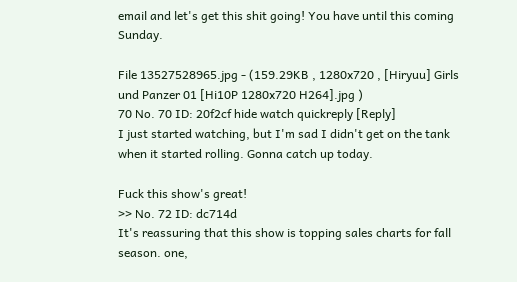email and let's get this shit going! You have until this coming Sunday.

File 13527528965.jpg - (159.29KB , 1280x720 , [Hiryuu] Girls und Panzer 01 [Hi10P 1280x720 H264].jpg )
70 No. 70 ID: 20f2cf hide watch quickreply [Reply]
I just started watching, but I'm sad I didn't get on the tank when it started rolling. Gonna catch up today.

Fuck this show's great!
>> No. 72 ID: dc714d
It's reassuring that this show is topping sales charts for fall season. one,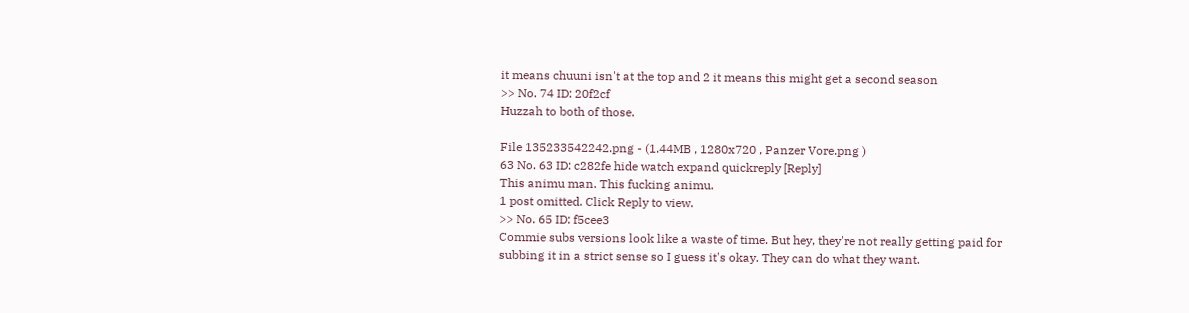it means chuuni isn't at the top and 2 it means this might get a second season
>> No. 74 ID: 20f2cf
Huzzah to both of those.

File 135233542242.png - (1.44MB , 1280x720 , Panzer Vore.png )
63 No. 63 ID: c282fe hide watch expand quickreply [Reply]
This animu man. This fucking animu.
1 post omitted. Click Reply to view.
>> No. 65 ID: f5cee3
Commie subs versions look like a waste of time. But hey, they're not really getting paid for subbing it in a strict sense so I guess it's okay. They can do what they want.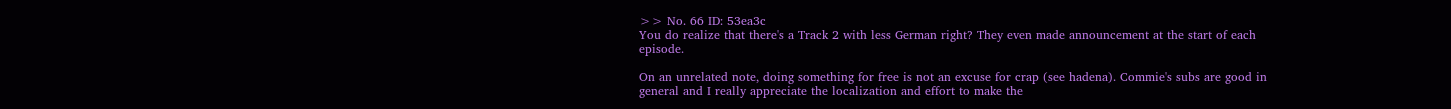>> No. 66 ID: 53ea3c
You do realize that there's a Track 2 with less German right? They even made announcement at the start of each episode.

On an unrelated note, doing something for free is not an excuse for crap (see hadena). Commie's subs are good in general and I really appreciate the localization and effort to make the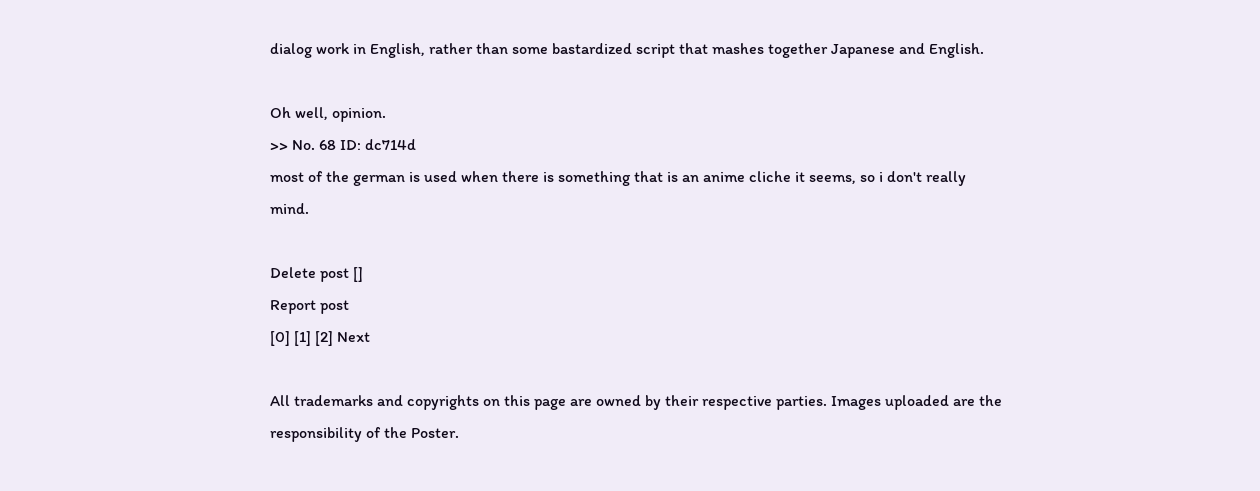dialog work in English, rather than some bastardized script that mashes together Japanese and English.

Oh well, opinion.
>> No. 68 ID: dc714d
most of the german is used when there is something that is an anime cliche it seems, so i don't really mind.

Delete post []
Report post
[0] [1] [2] Next

All trademarks and copyrights on this page are owned by their respective parties. Images uploaded are the responsibility of the Poster.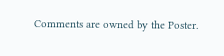Comments are owned by the Poster.